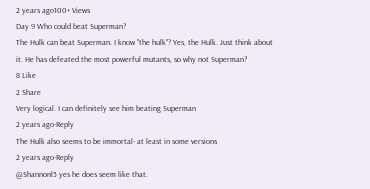2 years ago100+ Views
Day 9 Who could beat Superman?
The Hulk can beat Superman. I know "the hulk"? Yes, the Hulk. Just think about it. He has defeated the most powerful mutants, so why not Superman?
8 Like
2 Share
Very logical. I can definitely see him beating Superman
2 years ago·Reply
The Hulk also seems to be immortal- at least in some versions
2 years ago·Reply
@Shannonl5 yes he does seem like that.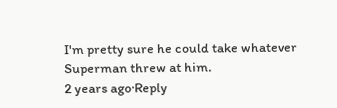I'm pretty sure he could take whatever Superman threw at him.
2 years ago·Reply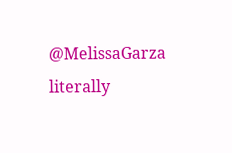@MelissaGarza literally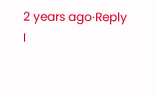2 years ago·Reply
I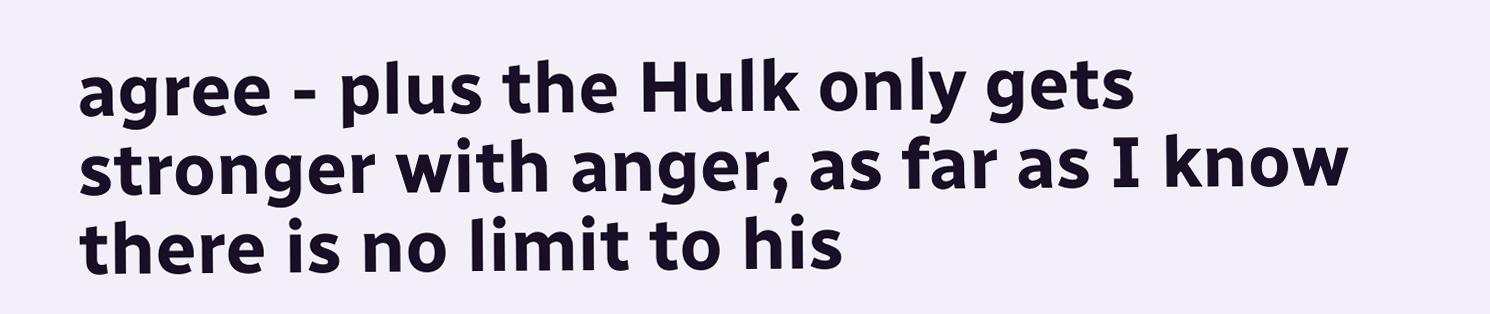agree - plus the Hulk only gets stronger with anger, as far as I know there is no limit to his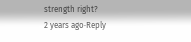strength right?
2 years ago·Reply